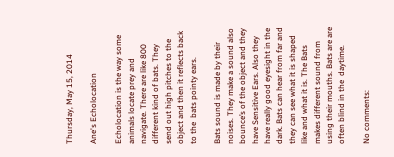Thursday, May 15, 2014

Ane's Echolocation

Echolocation is the way some animals locate prey and  navigate. There are like 800 different kind of bats. They send out high pitches to the object and then it reflects back to the  bats pointy ears.

Bats sound is made by their noises. They make a sound also bounce’s of the object and they have Sensitive Ears. Also they have really good eyesight in the dark. Bats can hear from far and they can see what it is shaped like and what it is. The Bats makes different sound from using their mouths. Bats are are often blind in the  daytime.

No comments: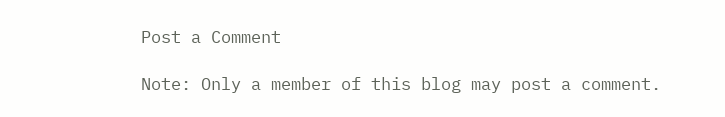Post a Comment

Note: Only a member of this blog may post a comment.